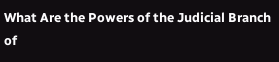What Are the Powers of the Judicial Branch of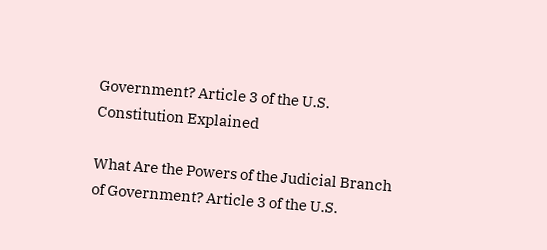Government? Article 3 of the U.S. Constitution Explained

What Are the Powers of the Judicial Branch of Government? Article 3 of the U.S.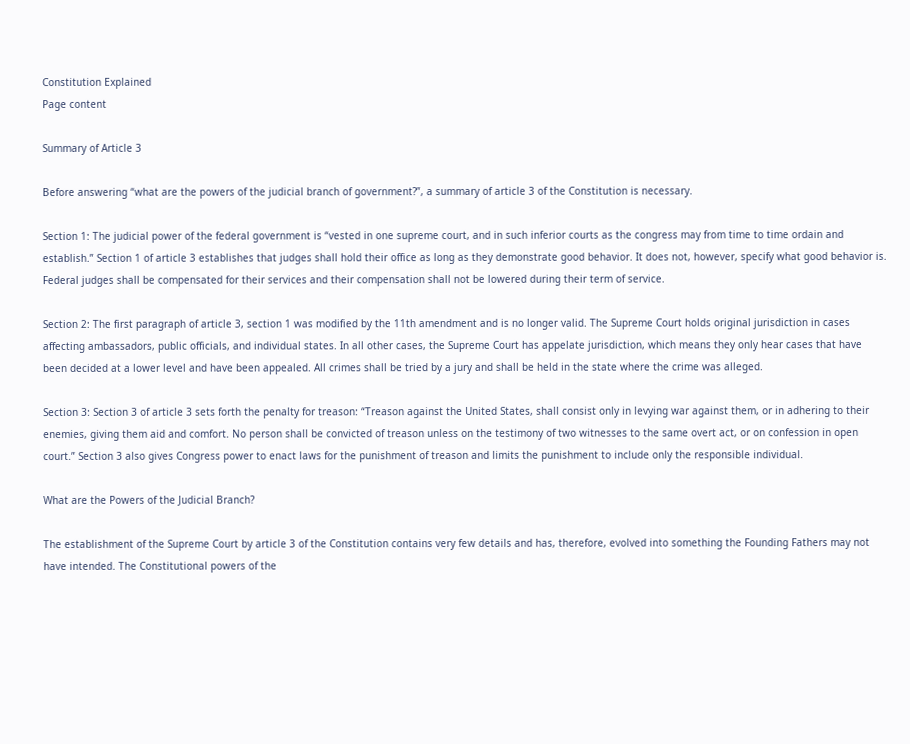Constitution Explained
Page content

Summary of Article 3

Before answering “what are the powers of the judicial branch of government?”, a summary of article 3 of the Constitution is necessary.

Section 1: The judicial power of the federal government is “vested in one supreme court, and in such inferior courts as the congress may from time to time ordain and establish.” Section 1 of article 3 establishes that judges shall hold their office as long as they demonstrate good behavior. It does not, however, specify what good behavior is. Federal judges shall be compensated for their services and their compensation shall not be lowered during their term of service.

Section 2: The first paragraph of article 3, section 1 was modified by the 11th amendment and is no longer valid. The Supreme Court holds original jurisdiction in cases affecting ambassadors, public officials, and individual states. In all other cases, the Supreme Court has appelate jurisdiction, which means they only hear cases that have been decided at a lower level and have been appealed. All crimes shall be tried by a jury and shall be held in the state where the crime was alleged.

Section 3: Section 3 of article 3 sets forth the penalty for treason: “Treason against the United States, shall consist only in levying war against them, or in adhering to their enemies, giving them aid and comfort. No person shall be convicted of treason unless on the testimony of two witnesses to the same overt act, or on confession in open court.” Section 3 also gives Congress power to enact laws for the punishment of treason and limits the punishment to include only the responsible individual.

What are the Powers of the Judicial Branch?

The establishment of the Supreme Court by article 3 of the Constitution contains very few details and has, therefore, evolved into something the Founding Fathers may not have intended. The Constitutional powers of the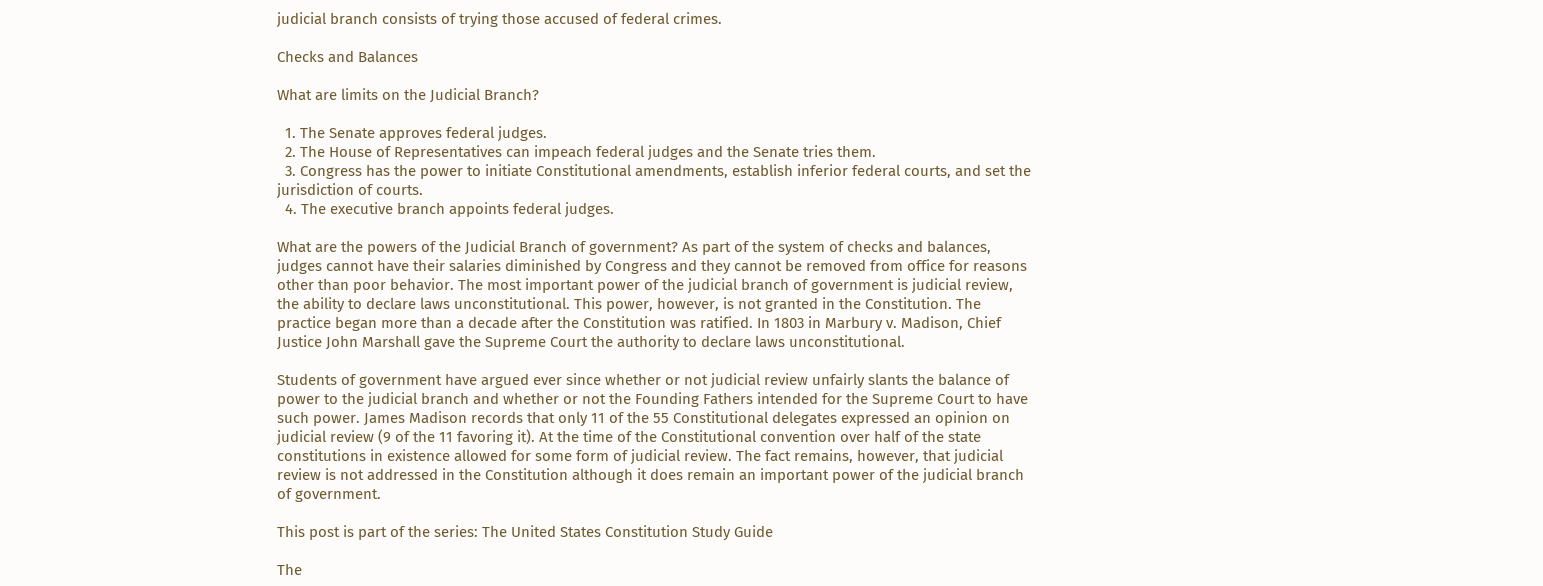judicial branch consists of trying those accused of federal crimes.

Checks and Balances

What are limits on the Judicial Branch?

  1. The Senate approves federal judges.
  2. The House of Representatives can impeach federal judges and the Senate tries them.
  3. Congress has the power to initiate Constitutional amendments, establish inferior federal courts, and set the jurisdiction of courts.
  4. The executive branch appoints federal judges.

What are the powers of the Judicial Branch of government? As part of the system of checks and balances, judges cannot have their salaries diminished by Congress and they cannot be removed from office for reasons other than poor behavior. The most important power of the judicial branch of government is judicial review, the ability to declare laws unconstitutional. This power, however, is not granted in the Constitution. The practice began more than a decade after the Constitution was ratified. In 1803 in Marbury v. Madison, Chief Justice John Marshall gave the Supreme Court the authority to declare laws unconstitutional.

Students of government have argued ever since whether or not judicial review unfairly slants the balance of power to the judicial branch and whether or not the Founding Fathers intended for the Supreme Court to have such power. James Madison records that only 11 of the 55 Constitutional delegates expressed an opinion on judicial review (9 of the 11 favoring it). At the time of the Constitutional convention over half of the state constitutions in existence allowed for some form of judicial review. The fact remains, however, that judicial review is not addressed in the Constitution although it does remain an important power of the judicial branch of government.

This post is part of the series: The United States Constitution Study Guide

The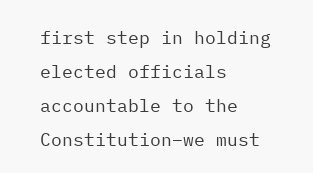first step in holding elected officials accountable to the Constitution–we must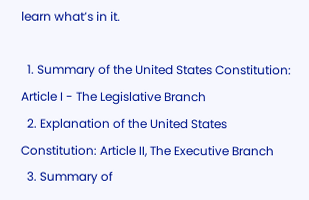learn what’s in it.

  1. Summary of the United States Constitution: Article I - The Legislative Branch
  2. Explanation of the United States Constitution: Article II, The Executive Branch
  3. Summary of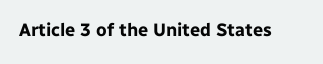Article 3 of the United States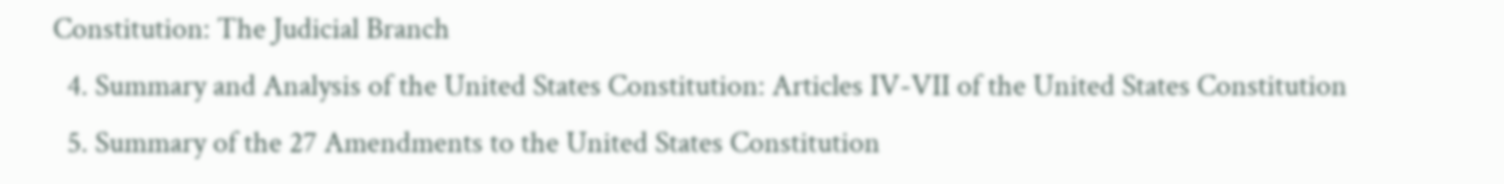Constitution: The Judicial Branch
  4. Summary and Analysis of the United States Constitution: Articles IV-VII of the United States Constitution
  5. Summary of the 27 Amendments to the United States Constitution